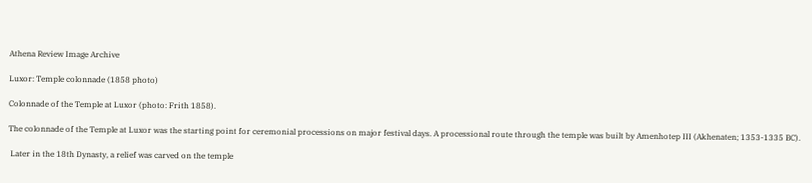Athena Review Image Archive

Luxor: Temple colonnade (1858 photo)

Colonnade of the Temple at Luxor (photo: Frith 1858).

The colonnade of the Temple at Luxor was the starting point for ceremonial processions on major festival days. A processional route through the temple was built by Amenhotep III (Akhenaten; 1353-1335 BC).

 Later in the 18th Dynasty, a relief was carved on the temple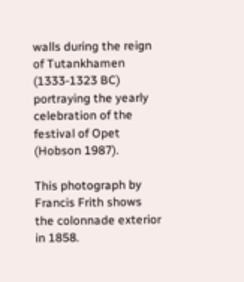walls during the reign of Tutankhamen (1333-1323 BC) portraying the yearly celebration of the festival of Opet (Hobson 1987).

This photograph by Francis Frith shows the colonnade exterior in 1858.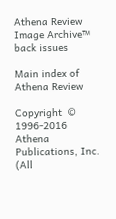Athena Review Image Archive™     back issues

Main index of Athena Review

Copyright  ©  1996-2016    Athena Publications, Inc.  (All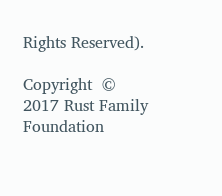Rights Reserved).

Copyright  ©  2017 Rust Family Foundation